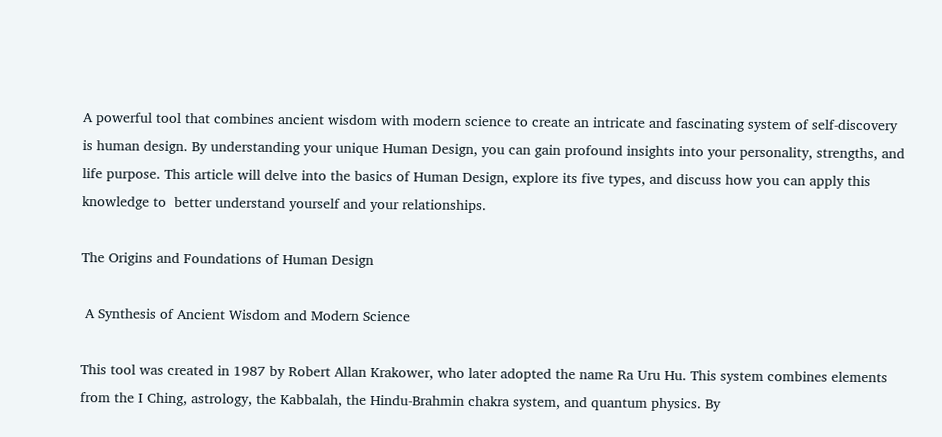A powerful tool that combines ancient wisdom with modern science to create an intricate and fascinating system of self-discovery is human design. By understanding your unique Human Design, you can gain profound insights into your personality, strengths, and life purpose. This article will delve into the basics of Human Design, explore its five types, and discuss how you can apply this knowledge to  better understand yourself and your relationships.

The Origins and Foundations of Human Design

 A Synthesis of Ancient Wisdom and Modern Science

This tool was created in 1987 by Robert Allan Krakower, who later adopted the name Ra Uru Hu. This system combines elements from the I Ching, astrology, the Kabbalah, the Hindu-Brahmin chakra system, and quantum physics. By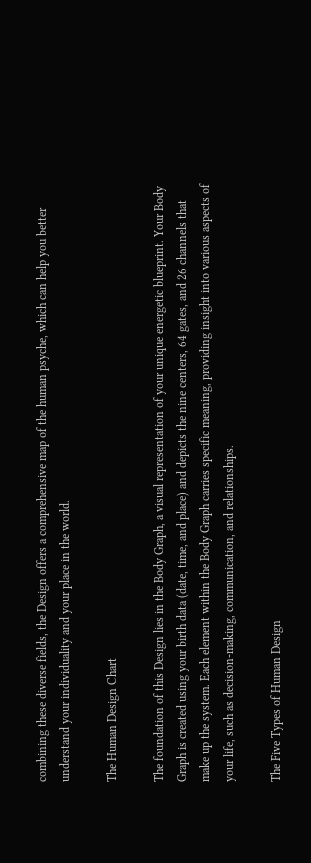combining these diverse fields, the Design offers a comprehensive map of the human psyche, which can help you better understand your individuality and your place in the world.

The Human Design Chart

The foundation of this Design lies in the Body Graph, a visual representation of your unique energetic blueprint. Your Body Graph is created using your birth data (date, time, and place) and depicts the nine centers, 64 gates, and 26 channels that make up the system. Each element within the Body Graph carries specific meaning, providing insight into various aspects of your life, such as decision-making, communication, and relationships.

The Five Types of Human Design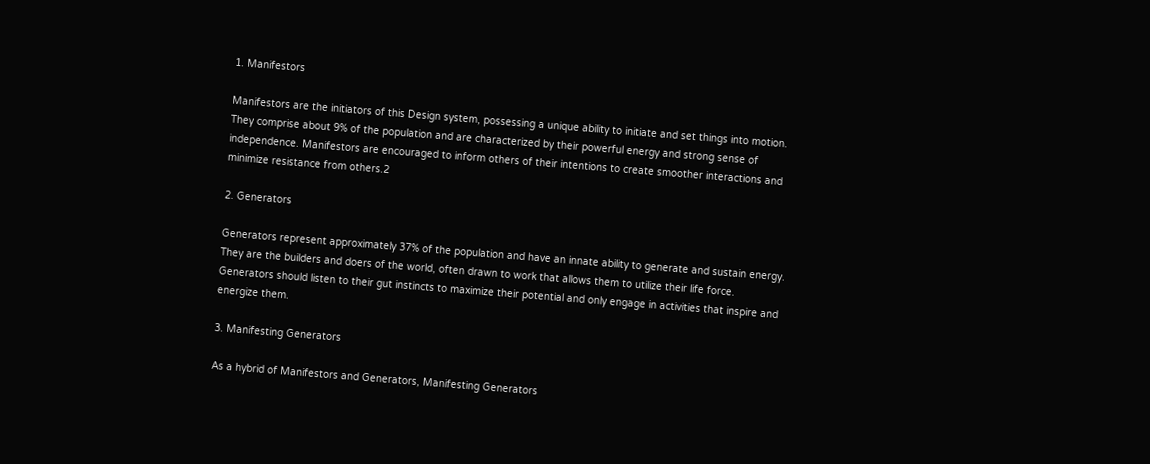1. Manifestors

Manifestors are the initiators of this Design system, possessing a unique ability to initiate and set things into motion. They comprise about 9% of the population and are characterized by their powerful energy and strong sense of independence. Manifestors are encouraged to inform others of their intentions to create smoother interactions and minimize resistance from others.2

2. Generators

Generators represent approximately 37% of the population and have an innate ability to generate and sustain energy. They are the builders and doers of the world, often drawn to work that allows them to utilize their life force. Generators should listen to their gut instincts to maximize their potential and only engage in activities that inspire and energize them.

3. Manifesting Generators

As a hybrid of Manifestors and Generators, Manifesting Generators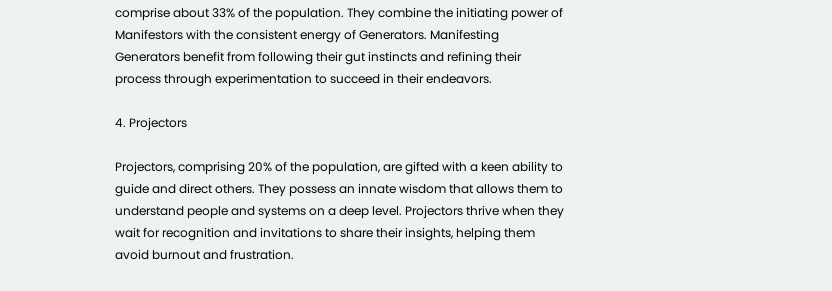comprise about 33% of the population. They combine the initiating power of Manifestors with the consistent energy of Generators. Manifesting Generators benefit from following their gut instincts and refining their process through experimentation to succeed in their endeavors.

4. Projectors

Projectors, comprising 20% of the population, are gifted with a keen ability to guide and direct others. They possess an innate wisdom that allows them to understand people and systems on a deep level. Projectors thrive when they wait for recognition and invitations to share their insights, helping them avoid burnout and frustration.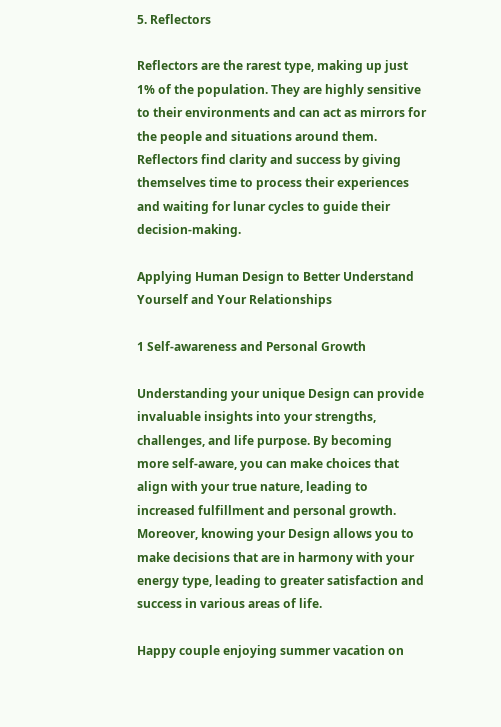5. Reflectors

Reflectors are the rarest type, making up just 1% of the population. They are highly sensitive to their environments and can act as mirrors for the people and situations around them. Reflectors find clarity and success by giving themselves time to process their experiences and waiting for lunar cycles to guide their decision-making.

Applying Human Design to Better Understand Yourself and Your Relationships

1 Self-awareness and Personal Growth

Understanding your unique Design can provide invaluable insights into your strengths, challenges, and life purpose. By becoming more self-aware, you can make choices that align with your true nature, leading to increased fulfillment and personal growth. Moreover, knowing your Design allows you to make decisions that are in harmony with your energy type, leading to greater satisfaction and success in various areas of life.

Happy couple enjoying summer vacation on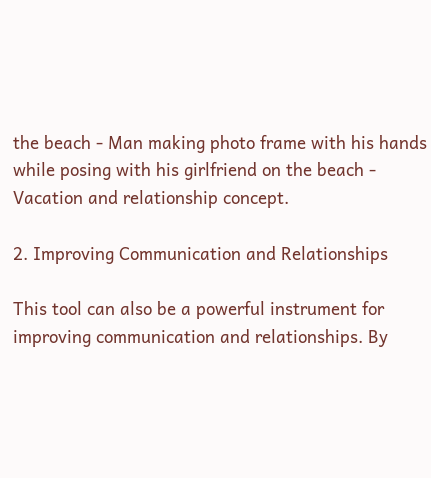the beach - Man making photo frame with his hands while posing with his girlfriend on the beach - Vacation and relationship concept.

2. Improving Communication and Relationships

This tool can also be a powerful instrument for improving communication and relationships. By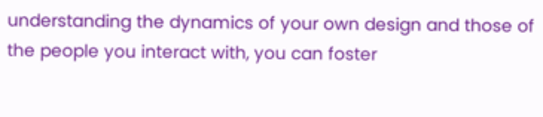understanding the dynamics of your own design and those of the people you interact with, you can foster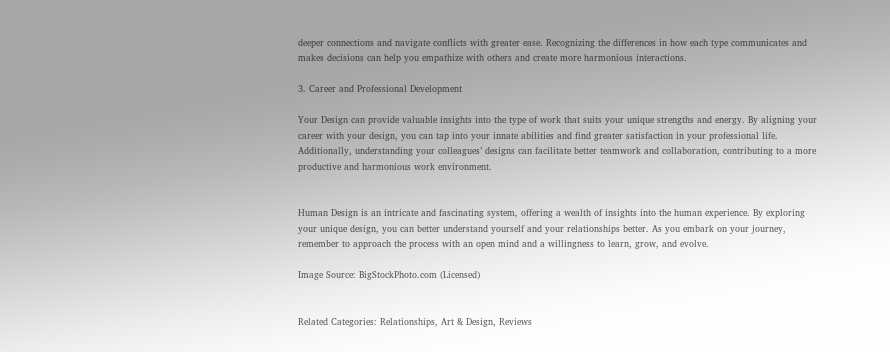deeper connections and navigate conflicts with greater ease. Recognizing the differences in how each type communicates and makes decisions can help you empathize with others and create more harmonious interactions.

3. Career and Professional Development

Your Design can provide valuable insights into the type of work that suits your unique strengths and energy. By aligning your career with your design, you can tap into your innate abilities and find greater satisfaction in your professional life. Additionally, understanding your colleagues’ designs can facilitate better teamwork and collaboration, contributing to a more productive and harmonious work environment.


Human Design is an intricate and fascinating system, offering a wealth of insights into the human experience. By exploring your unique design, you can better understand yourself and your relationships better. As you embark on your journey, remember to approach the process with an open mind and a willingness to learn, grow, and evolve.

Image Source: BigStockPhoto.com (Licensed)


Related Categories: Relationships, Art & Design, Reviews